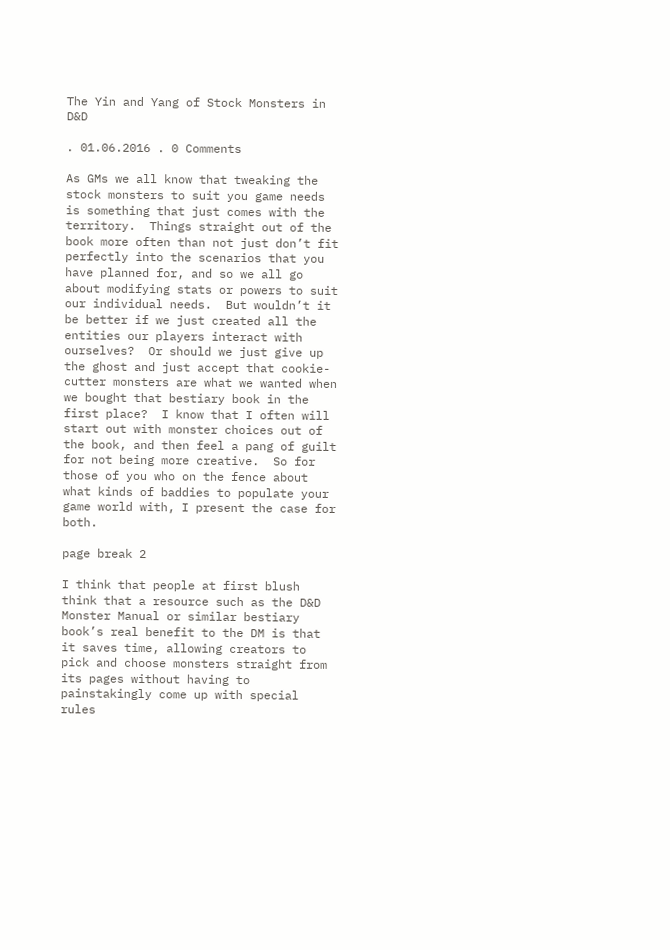The Yin and Yang of Stock Monsters in D&D

. 01.06.2016 . 0 Comments

As GMs we all know that tweaking the stock monsters to suit you game needs is something that just comes with the territory.  Things straight out of the book more often than not just don’t fit perfectly into the scenarios that you have planned for, and so we all go about modifying stats or powers to suit our individual needs.  But wouldn’t it be better if we just created all the entities our players interact with ourselves?  Or should we just give up the ghost and just accept that cookie-cutter monsters are what we wanted when we bought that bestiary book in the first place?  I know that I often will start out with monster choices out of the book, and then feel a pang of guilt for not being more creative.  So for those of you who on the fence about what kinds of baddies to populate your game world with, I present the case for both.

page break 2

I think that people at first blush think that a resource such as the D&D Monster Manual or similar bestiary book’s real benefit to the DM is that it saves time, allowing creators to pick and choose monsters straight from its pages without having to painstakingly come up with special rules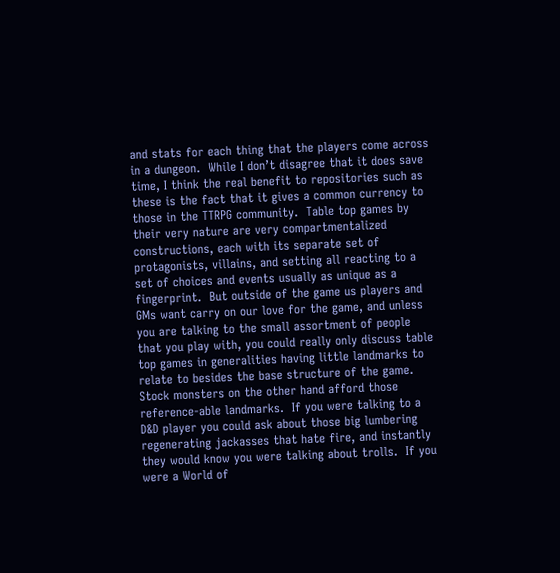and stats for each thing that the players come across in a dungeon.  While I don’t disagree that it does save time, I think the real benefit to repositories such as these is the fact that it gives a common currency to those in the TTRPG community.  Table top games by their very nature are very compartmentalized constructions, each with its separate set of protagonists, villains, and setting all reacting to a set of choices and events usually as unique as a fingerprint.  But outside of the game us players and GMs want carry on our love for the game, and unless you are talking to the small assortment of people that you play with, you could really only discuss table top games in generalities having little landmarks to relate to besides the base structure of the game.  Stock monsters on the other hand afford those reference-able landmarks.  If you were talking to a D&D player you could ask about those big lumbering regenerating jackasses that hate fire, and instantly they would know you were talking about trolls.  If you were a World of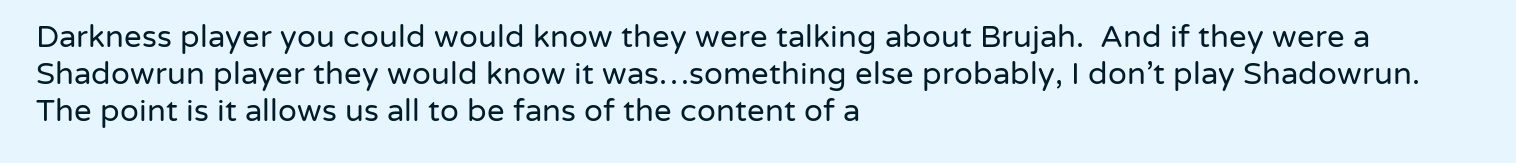Darkness player you could would know they were talking about Brujah.  And if they were a Shadowrun player they would know it was…something else probably, I don’t play Shadowrun.  The point is it allows us all to be fans of the content of a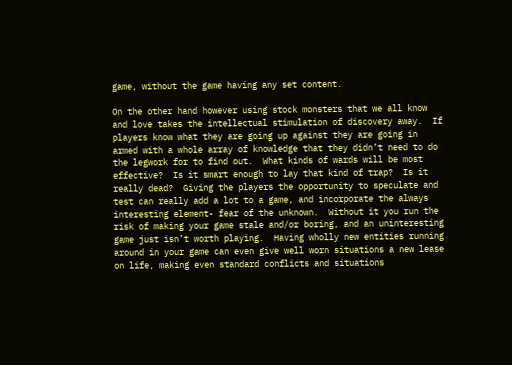game, without the game having any set content.

On the other hand however using stock monsters that we all know and love takes the intellectual stimulation of discovery away.  If players know what they are going up against they are going in armed with a whole array of knowledge that they didn’t need to do the legwork for to find out.  What kinds of wards will be most effective?  Is it smart enough to lay that kind of trap?  Is it really dead?  Giving the players the opportunity to speculate and test can really add a lot to a game, and incorporate the always interesting element- fear of the unknown.  Without it you run the risk of making your game stale and/or boring, and an uninteresting game just isn’t worth playing.  Having wholly new entities running around in your game can even give well worn situations a new lease on life, making even standard conflicts and situations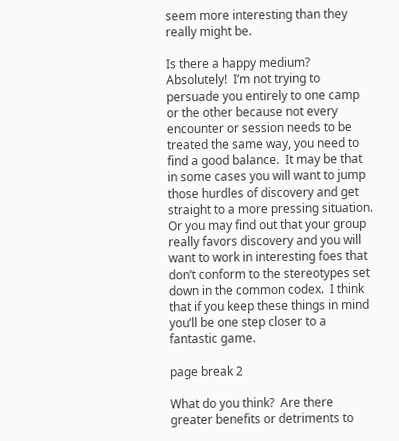seem more interesting than they really might be.

Is there a happy medium?  Absolutely!  I’m not trying to persuade you entirely to one camp or the other because not every encounter or session needs to be treated the same way, you need to find a good balance.  It may be that in some cases you will want to jump those hurdles of discovery and get straight to a more pressing situation.  Or you may find out that your group really favors discovery and you will want to work in interesting foes that don’t conform to the stereotypes set down in the common codex.  I think that if you keep these things in mind you’ll be one step closer to a fantastic game.

page break 2

What do you think?  Are there greater benefits or detriments to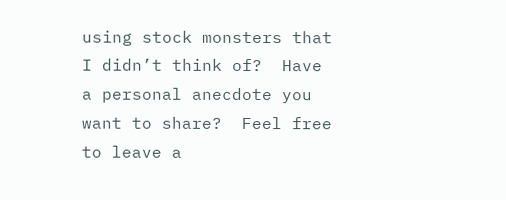using stock monsters that I didn’t think of?  Have a personal anecdote you want to share?  Feel free to leave a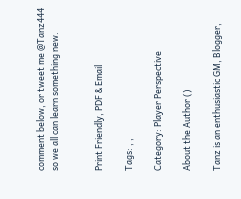comment below, or tweet me @Tanz444 so we all can learn something new.


Print Friendly, PDF & Email

Tags: , ,

Category: Player Perspective

About the Author ()

Tanz is an enthusiastic GM, Blogger,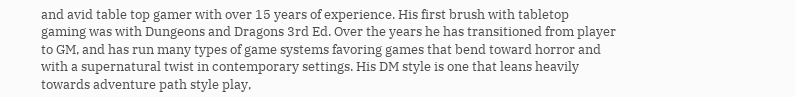and avid table top gamer with over 15 years of experience. His first brush with tabletop gaming was with Dungeons and Dragons 3rd Ed. Over the years he has transitioned from player to GM, and has run many types of game systems favoring games that bend toward horror and with a supernatural twist in contemporary settings. His DM style is one that leans heavily towards adventure path style play,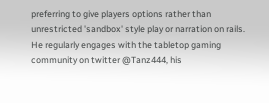preferring to give players options rather than unrestricted 'sandbox' style play or narration on rails. He regularly engages with the tabletop gaming community on twitter @Tanz444, his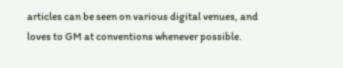articles can be seen on various digital venues, and loves to GM at conventions whenever possible.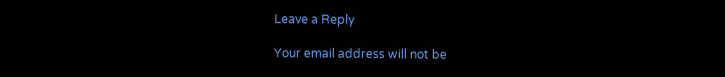Leave a Reply

Your email address will not be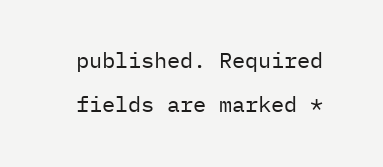published. Required fields are marked *